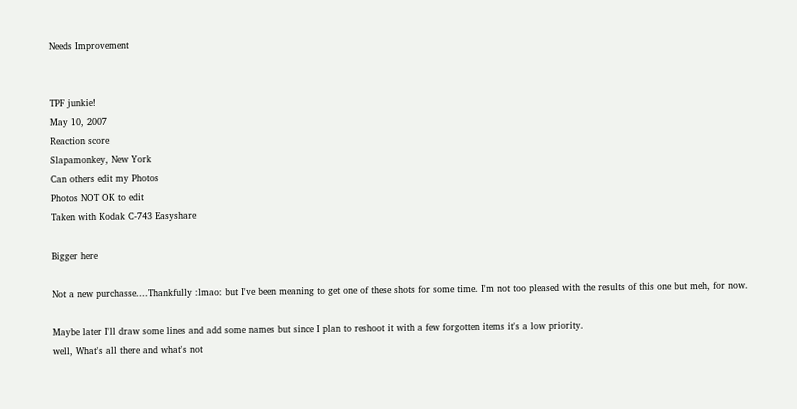Needs Improvement


TPF junkie!
May 10, 2007
Reaction score
Slapamonkey, New York
Can others edit my Photos
Photos NOT OK to edit
Taken with Kodak C-743 Easyshare

Bigger here

Not a new purchasse....Thankfully :lmao: but I've been meaning to get one of these shots for some time. I'm not too pleased with the results of this one but meh, for now.

Maybe later I'll draw some lines and add some names but since I plan to reshoot it with a few forgotten items it's a low priority.
well, What's all there and what's not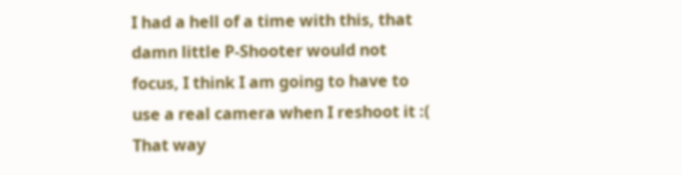I had a hell of a time with this, that damn little P-Shooter would not focus, I think I am going to have to use a real camera when I reshoot it :( That way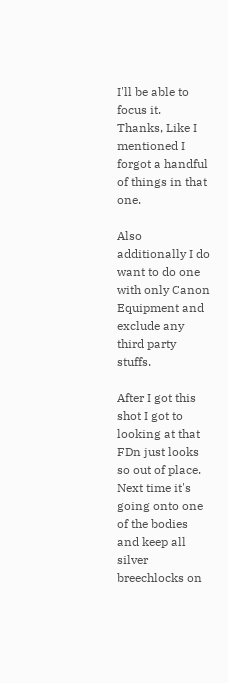I'll be able to focus it.
Thanks, Like I mentioned I forgot a handful of things in that one.

Also additionally I do want to do one with only Canon Equipment and exclude any third party stuffs.

After I got this shot I got to looking at that FDn just looks so out of place. Next time it's going onto one of the bodies and keep all silver breechlocks on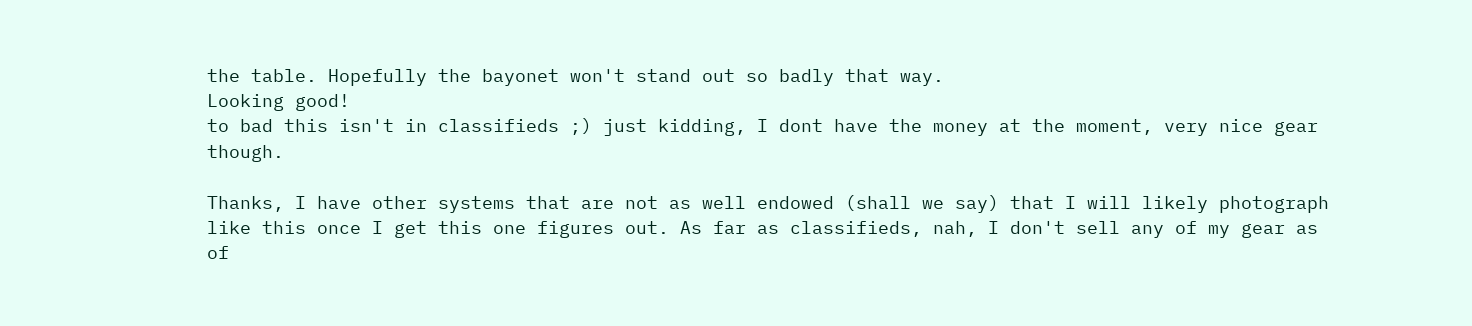the table. Hopefully the bayonet won't stand out so badly that way.
Looking good!
to bad this isn't in classifieds ;) just kidding, I dont have the money at the moment, very nice gear though.

Thanks, I have other systems that are not as well endowed (shall we say) that I will likely photograph like this once I get this one figures out. As far as classifieds, nah, I don't sell any of my gear as of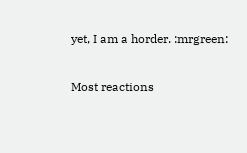yet, I am a horder. :mrgreen:

Most reactions